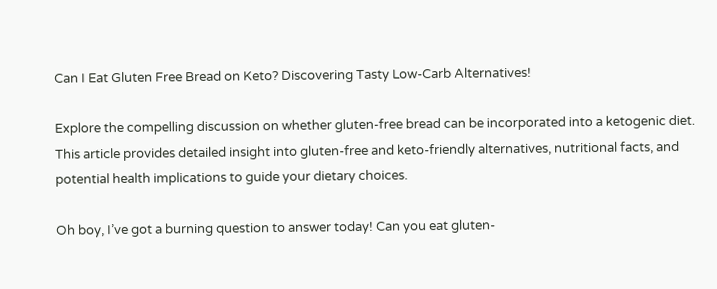Can I Eat Gluten Free Bread on Keto? Discovering Tasty Low-Carb Alternatives!

Explore the compelling discussion on whether gluten-free bread can be incorporated into a ketogenic diet. This article provides detailed insight into gluten-free and keto-friendly alternatives, nutritional facts, and potential health implications to guide your dietary choices.

Oh boy, I’ve got a burning question to answer today! Can you eat gluten-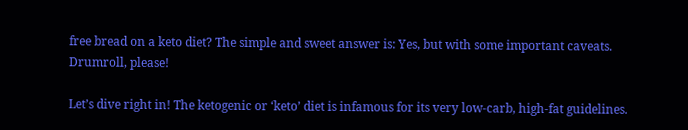free bread on a keto diet? The simple and sweet answer is: Yes, but with some important caveats. Drumroll, please!

Let’s dive right in! The ketogenic or ‘keto’ diet is infamous for its very low-carb, high-fat guidelines.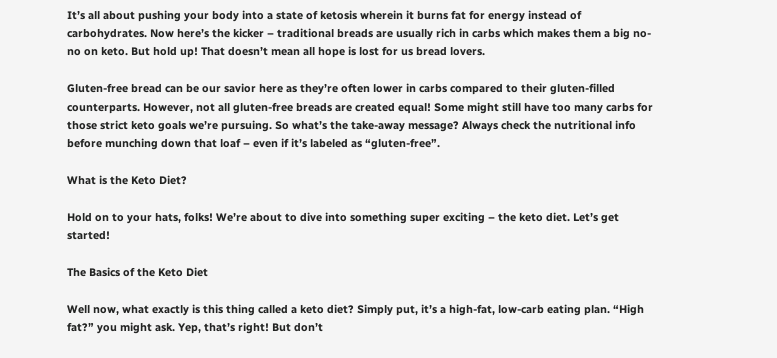It’s all about pushing your body into a state of ketosis wherein it burns fat for energy instead of carbohydrates. Now here’s the kicker – traditional breads are usually rich in carbs which makes them a big no-no on keto. But hold up! That doesn’t mean all hope is lost for us bread lovers.

Gluten-free bread can be our savior here as they’re often lower in carbs compared to their gluten-filled counterparts. However, not all gluten-free breads are created equal! Some might still have too many carbs for those strict keto goals we’re pursuing. So what’s the take-away message? Always check the nutritional info before munching down that loaf – even if it’s labeled as “gluten-free”.

What is the Keto Diet?

Hold on to your hats, folks! We’re about to dive into something super exciting – the keto diet. Let’s get started!

The Basics of the Keto Diet

Well now, what exactly is this thing called a keto diet? Simply put, it’s a high-fat, low-carb eating plan. “High fat?” you might ask. Yep, that’s right! But don’t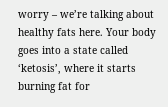worry – we’re talking about healthy fats here. Your body goes into a state called ‘ketosis’, where it starts burning fat for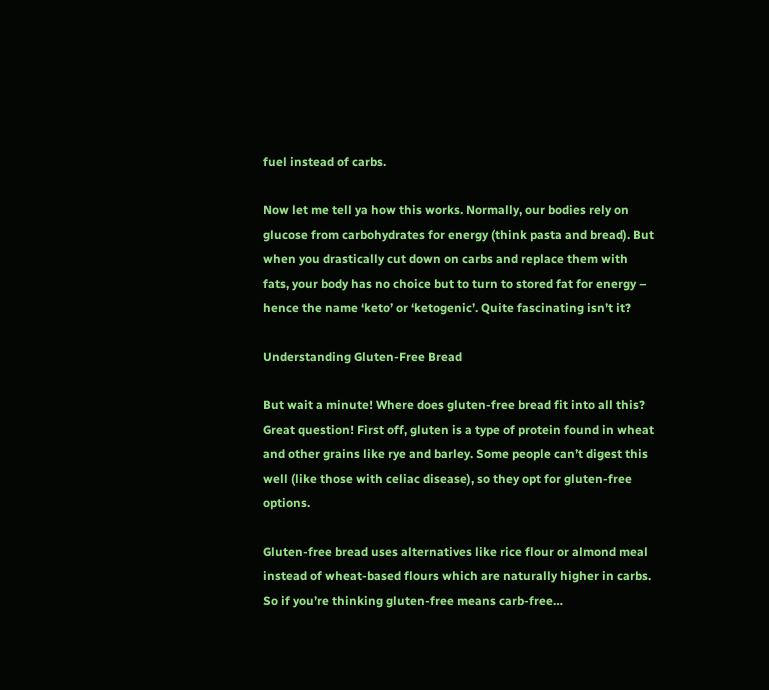fuel instead of carbs.

Now let me tell ya how this works. Normally, our bodies rely on glucose from carbohydrates for energy (think pasta and bread). But when you drastically cut down on carbs and replace them with fats, your body has no choice but to turn to stored fat for energy – hence the name ‘keto’ or ‘ketogenic’. Quite fascinating isn’t it?

Understanding Gluten-Free Bread

But wait a minute! Where does gluten-free bread fit into all this? Great question! First off, gluten is a type of protein found in wheat and other grains like rye and barley. Some people can’t digest this well (like those with celiac disease), so they opt for gluten-free options.

Gluten-free bread uses alternatives like rice flour or almond meal instead of wheat-based flours which are naturally higher in carbs. So if you’re thinking gluten-free means carb-free…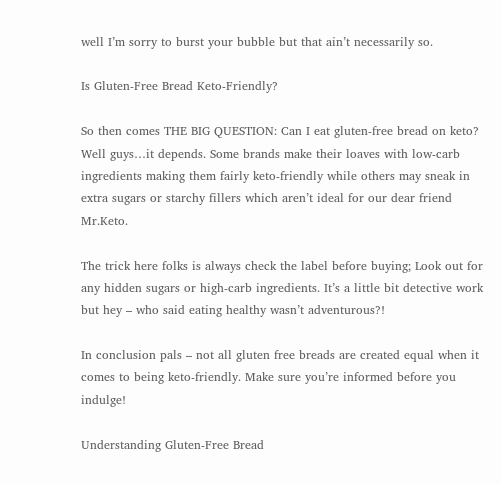well I’m sorry to burst your bubble but that ain’t necessarily so.

Is Gluten-Free Bread Keto-Friendly?

So then comes THE BIG QUESTION: Can I eat gluten-free bread on keto? Well guys…it depends. Some brands make their loaves with low-carb ingredients making them fairly keto-friendly while others may sneak in extra sugars or starchy fillers which aren’t ideal for our dear friend Mr.Keto.

The trick here folks is always check the label before buying; Look out for any hidden sugars or high-carb ingredients. It’s a little bit detective work but hey – who said eating healthy wasn’t adventurous?!

In conclusion pals – not all gluten free breads are created equal when it comes to being keto-friendly. Make sure you’re informed before you indulge!

Understanding Gluten-Free Bread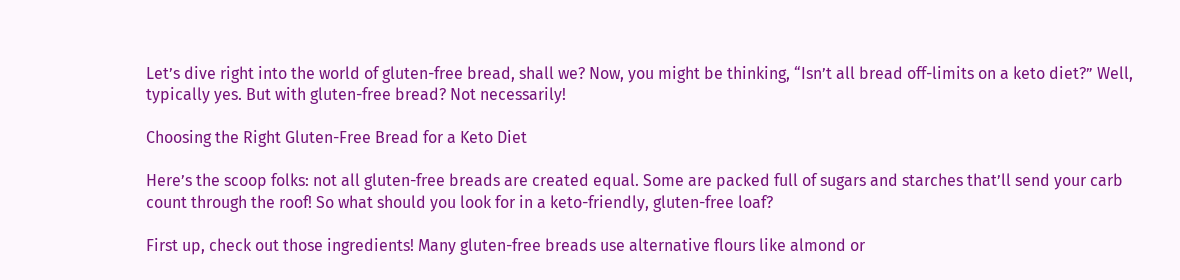Let’s dive right into the world of gluten-free bread, shall we? Now, you might be thinking, “Isn’t all bread off-limits on a keto diet?” Well, typically yes. But with gluten-free bread? Not necessarily!

Choosing the Right Gluten-Free Bread for a Keto Diet

Here’s the scoop folks: not all gluten-free breads are created equal. Some are packed full of sugars and starches that’ll send your carb count through the roof! So what should you look for in a keto-friendly, gluten-free loaf?

First up, check out those ingredients! Many gluten-free breads use alternative flours like almond or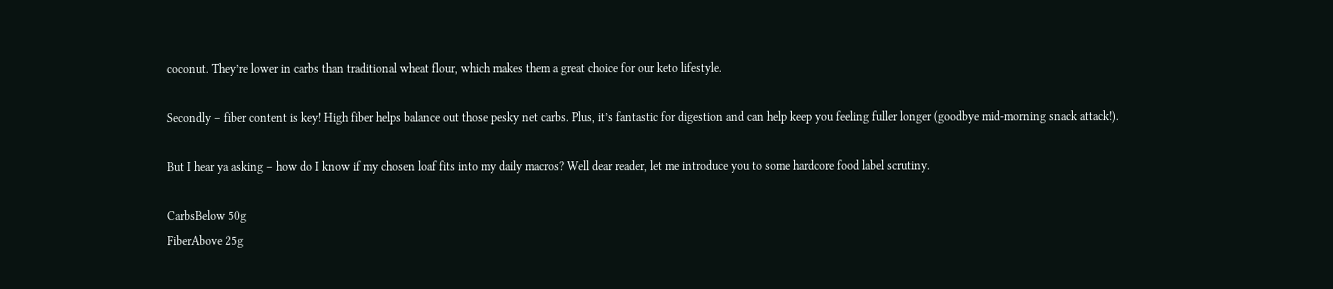coconut. They’re lower in carbs than traditional wheat flour, which makes them a great choice for our keto lifestyle.

Secondly – fiber content is key! High fiber helps balance out those pesky net carbs. Plus, it’s fantastic for digestion and can help keep you feeling fuller longer (goodbye mid-morning snack attack!).

But I hear ya asking – how do I know if my chosen loaf fits into my daily macros? Well dear reader, let me introduce you to some hardcore food label scrutiny.

CarbsBelow 50g
FiberAbove 25g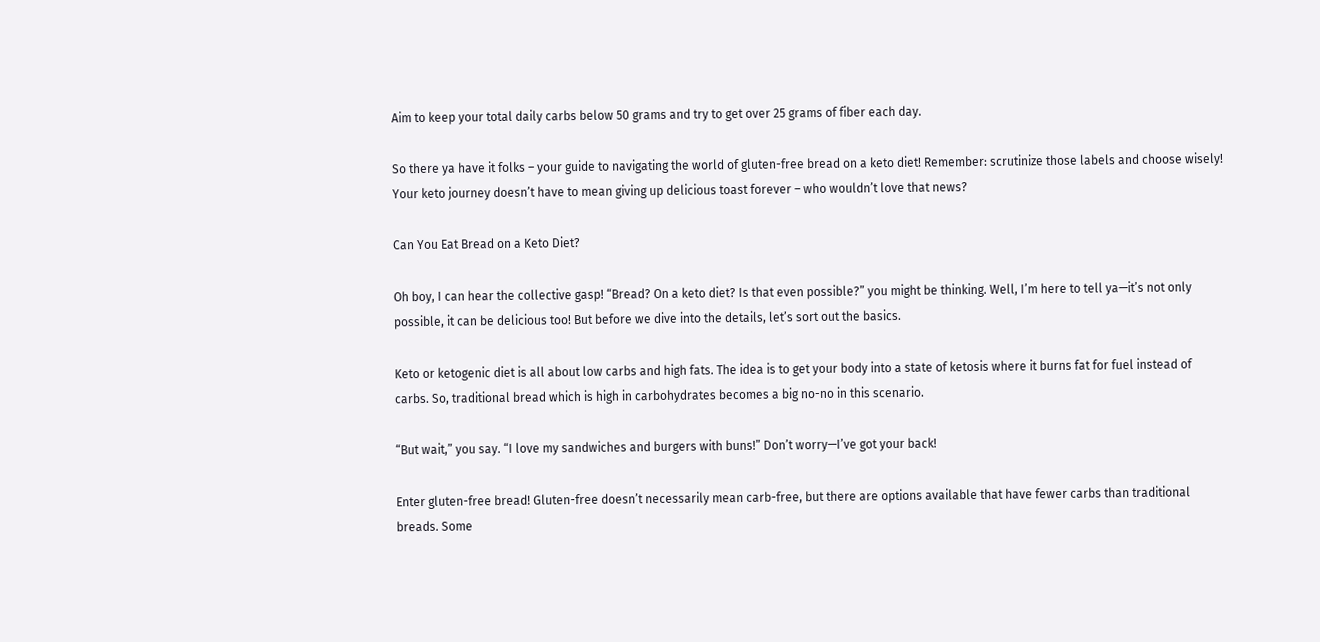Aim to keep your total daily carbs below 50 grams and try to get over 25 grams of fiber each day.

So there ya have it folks – your guide to navigating the world of gluten-free bread on a keto diet! Remember: scrutinize those labels and choose wisely! Your keto journey doesn’t have to mean giving up delicious toast forever – who wouldn’t love that news?

Can You Eat Bread on a Keto Diet?

Oh boy, I can hear the collective gasp! “Bread? On a keto diet? Is that even possible?” you might be thinking. Well, I’m here to tell ya—it’s not only possible, it can be delicious too! But before we dive into the details, let’s sort out the basics.

Keto or ketogenic diet is all about low carbs and high fats. The idea is to get your body into a state of ketosis where it burns fat for fuel instead of carbs. So, traditional bread which is high in carbohydrates becomes a big no-no in this scenario.

“But wait,” you say. “I love my sandwiches and burgers with buns!” Don’t worry—I’ve got your back!

Enter gluten-free bread! Gluten-free doesn’t necessarily mean carb-free, but there are options available that have fewer carbs than traditional breads. Some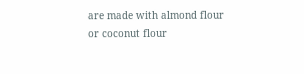are made with almond flour or coconut flour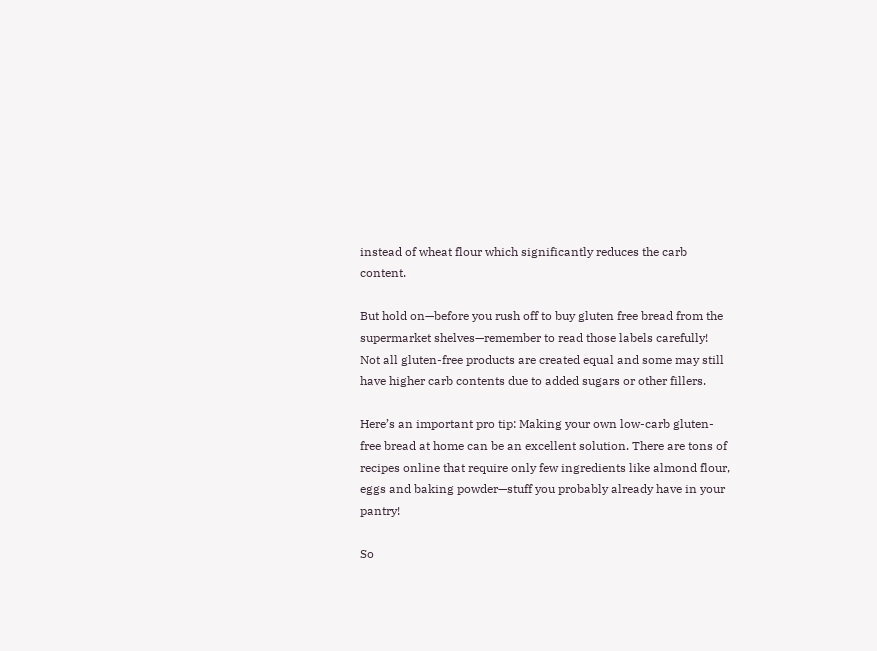instead of wheat flour which significantly reduces the carb content.

But hold on—before you rush off to buy gluten free bread from the supermarket shelves—remember to read those labels carefully! Not all gluten-free products are created equal and some may still have higher carb contents due to added sugars or other fillers.

Here’s an important pro tip: Making your own low-carb gluten-free bread at home can be an excellent solution. There are tons of recipes online that require only few ingredients like almond flour, eggs and baking powder—stuff you probably already have in your pantry!

So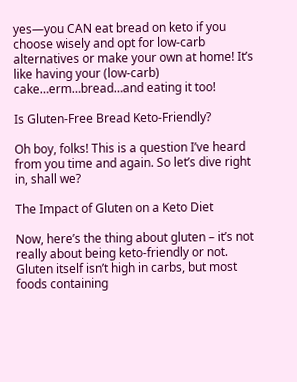yes—you CAN eat bread on keto if you choose wisely and opt for low-carb alternatives or make your own at home! It’s like having your (low-carb) cake…erm…bread…and eating it too!

Is Gluten-Free Bread Keto-Friendly?

Oh boy, folks! This is a question I’ve heard from you time and again. So let’s dive right in, shall we?

The Impact of Gluten on a Keto Diet

Now, here’s the thing about gluten – it’s not really about being keto-friendly or not. Gluten itself isn’t high in carbs, but most foods containing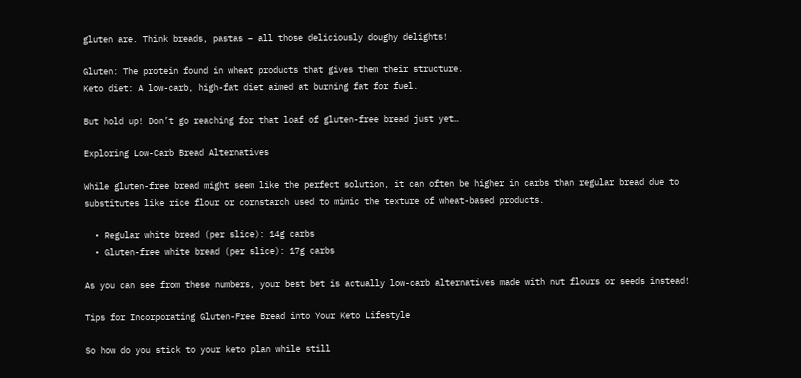gluten are. Think breads, pastas – all those deliciously doughy delights!

Gluten: The protein found in wheat products that gives them their structure.
Keto diet: A low-carb, high-fat diet aimed at burning fat for fuel.

But hold up! Don’t go reaching for that loaf of gluten-free bread just yet…

Exploring Low-Carb Bread Alternatives

While gluten-free bread might seem like the perfect solution, it can often be higher in carbs than regular bread due to substitutes like rice flour or cornstarch used to mimic the texture of wheat-based products.

  • Regular white bread (per slice): 14g carbs
  • Gluten-free white bread (per slice): 17g carbs

As you can see from these numbers, your best bet is actually low-carb alternatives made with nut flours or seeds instead!

Tips for Incorporating Gluten-Free Bread into Your Keto Lifestyle

So how do you stick to your keto plan while still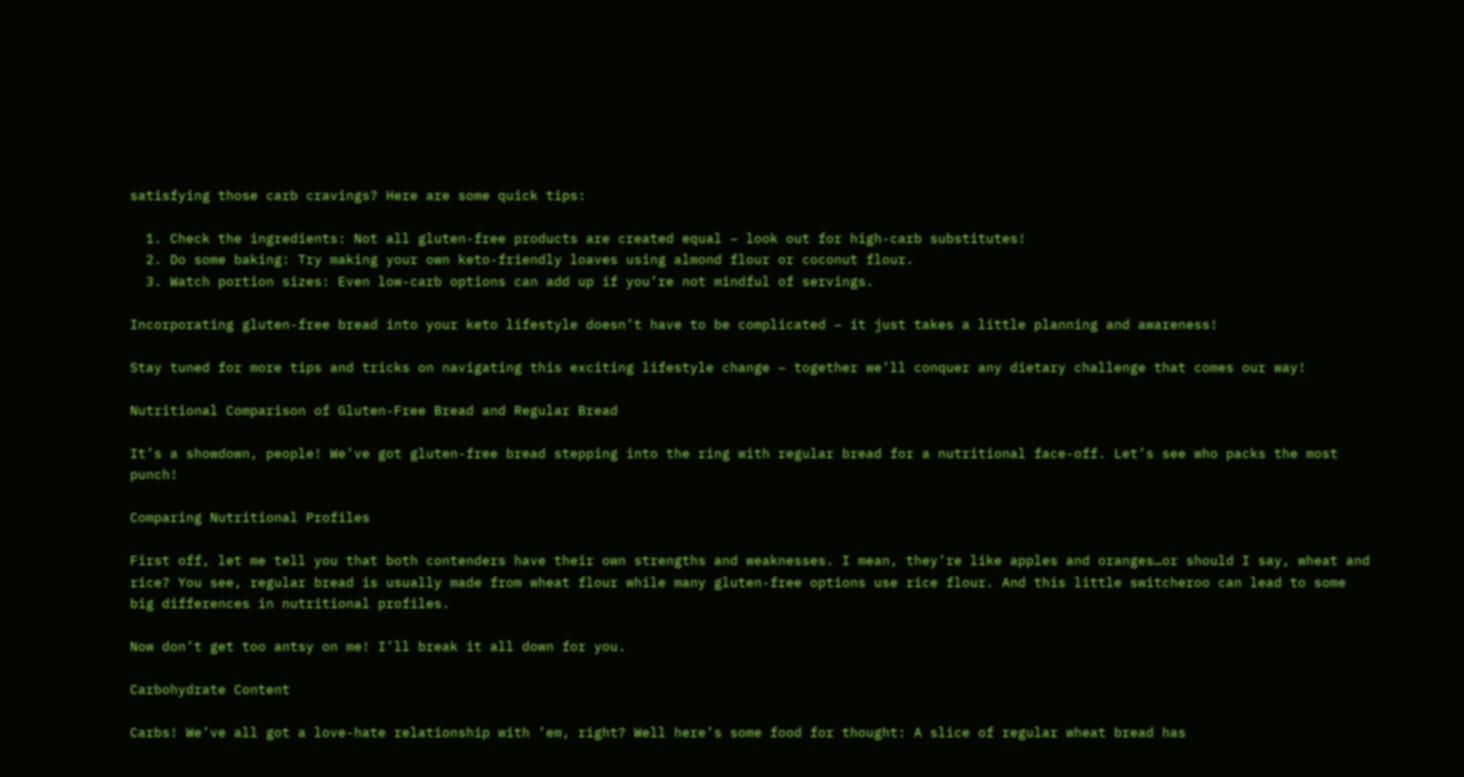satisfying those carb cravings? Here are some quick tips:

  1. Check the ingredients: Not all gluten-free products are created equal – look out for high-carb substitutes!
  2. Do some baking: Try making your own keto-friendly loaves using almond flour or coconut flour.
  3. Watch portion sizes: Even low-carb options can add up if you’re not mindful of servings.

Incorporating gluten-free bread into your keto lifestyle doesn’t have to be complicated – it just takes a little planning and awareness!

Stay tuned for more tips and tricks on navigating this exciting lifestyle change – together we’ll conquer any dietary challenge that comes our way!

Nutritional Comparison of Gluten-Free Bread and Regular Bread

It’s a showdown, people! We’ve got gluten-free bread stepping into the ring with regular bread for a nutritional face-off. Let’s see who packs the most punch!

Comparing Nutritional Profiles

First off, let me tell you that both contenders have their own strengths and weaknesses. I mean, they’re like apples and oranges…or should I say, wheat and rice? You see, regular bread is usually made from wheat flour while many gluten-free options use rice flour. And this little switcheroo can lead to some big differences in nutritional profiles.

Now don’t get too antsy on me! I’ll break it all down for you.

Carbohydrate Content

Carbs! We’ve all got a love-hate relationship with ’em, right? Well here’s some food for thought: A slice of regular wheat bread has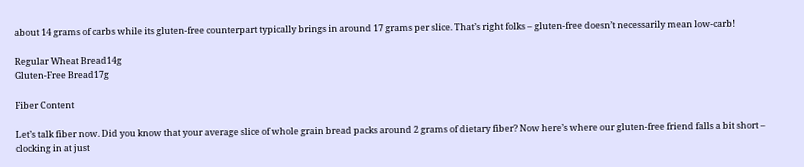about 14 grams of carbs while its gluten-free counterpart typically brings in around 17 grams per slice. That’s right folks – gluten-free doesn’t necessarily mean low-carb!

Regular Wheat Bread14g
Gluten-Free Bread17g

Fiber Content

Let’s talk fiber now. Did you know that your average slice of whole grain bread packs around 2 grams of dietary fiber? Now here’s where our gluten-free friend falls a bit short – clocking in at just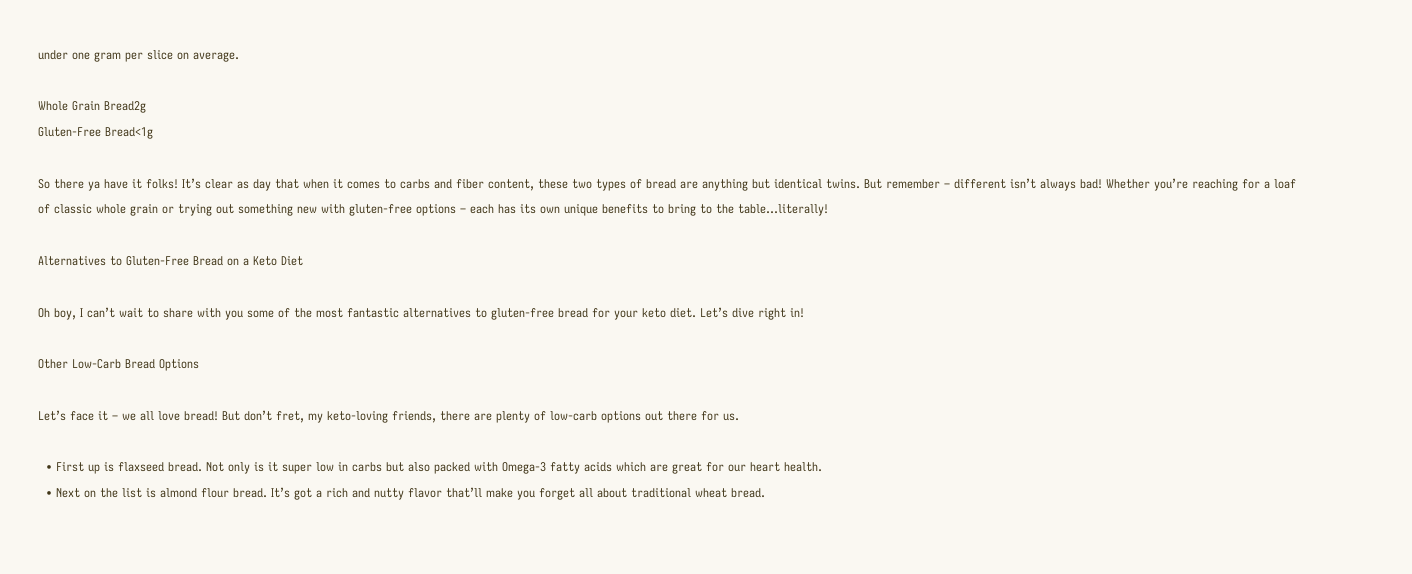under one gram per slice on average.

Whole Grain Bread2g
Gluten-Free Bread<1g

So there ya have it folks! It’s clear as day that when it comes to carbs and fiber content, these two types of bread are anything but identical twins. But remember – different isn’t always bad! Whether you’re reaching for a loaf of classic whole grain or trying out something new with gluten-free options – each has its own unique benefits to bring to the table…literally!

Alternatives to Gluten-Free Bread on a Keto Diet

Oh boy, I can’t wait to share with you some of the most fantastic alternatives to gluten-free bread for your keto diet. Let’s dive right in!

Other Low-Carb Bread Options

Let’s face it – we all love bread! But don’t fret, my keto-loving friends, there are plenty of low-carb options out there for us.

  • First up is flaxseed bread. Not only is it super low in carbs but also packed with Omega-3 fatty acids which are great for our heart health.
  • Next on the list is almond flour bread. It’s got a rich and nutty flavor that’ll make you forget all about traditional wheat bread.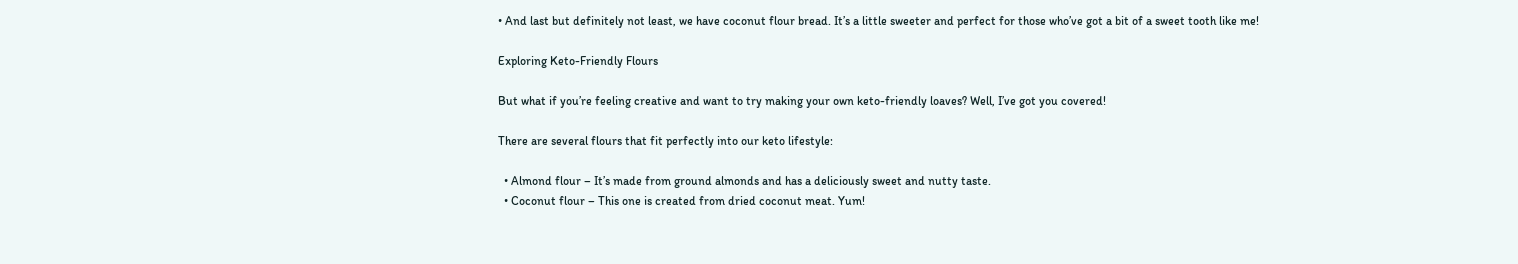• And last but definitely not least, we have coconut flour bread. It’s a little sweeter and perfect for those who’ve got a bit of a sweet tooth like me!

Exploring Keto-Friendly Flours

But what if you’re feeling creative and want to try making your own keto-friendly loaves? Well, I’ve got you covered!

There are several flours that fit perfectly into our keto lifestyle:

  • Almond flour – It’s made from ground almonds and has a deliciously sweet and nutty taste.
  • Coconut flour – This one is created from dried coconut meat. Yum!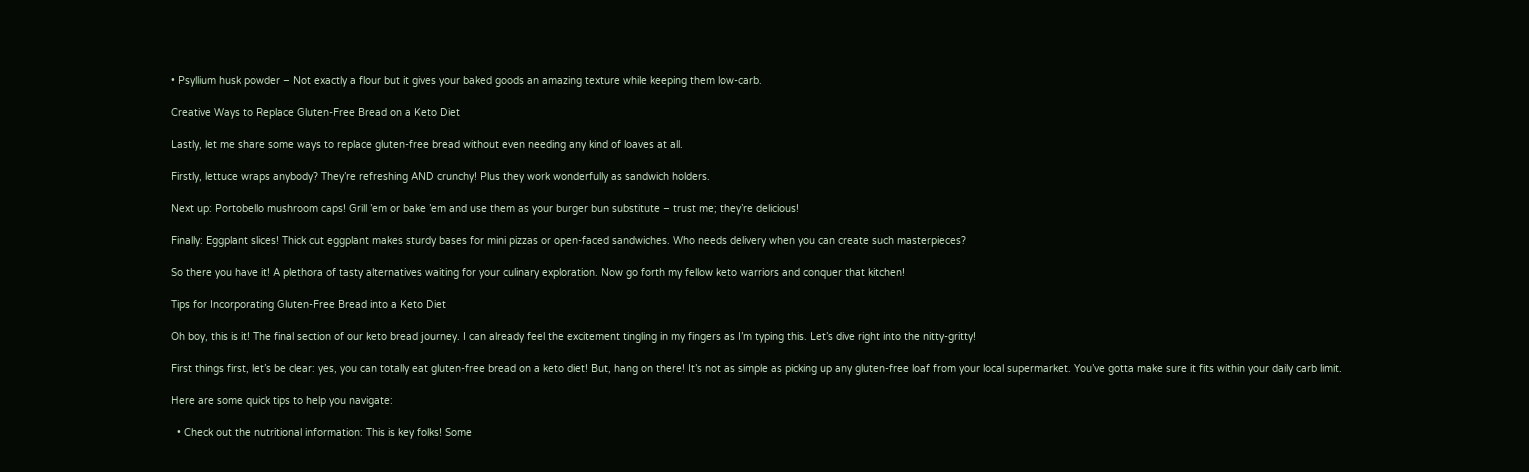• Psyllium husk powder – Not exactly a flour but it gives your baked goods an amazing texture while keeping them low-carb.

Creative Ways to Replace Gluten-Free Bread on a Keto Diet

Lastly, let me share some ways to replace gluten-free bread without even needing any kind of loaves at all.

Firstly, lettuce wraps anybody? They’re refreshing AND crunchy! Plus they work wonderfully as sandwich holders.

Next up: Portobello mushroom caps! Grill ’em or bake ’em and use them as your burger bun substitute – trust me; they’re delicious!

Finally: Eggplant slices! Thick cut eggplant makes sturdy bases for mini pizzas or open-faced sandwiches. Who needs delivery when you can create such masterpieces?

So there you have it! A plethora of tasty alternatives waiting for your culinary exploration. Now go forth my fellow keto warriors and conquer that kitchen!

Tips for Incorporating Gluten-Free Bread into a Keto Diet

Oh boy, this is it! The final section of our keto bread journey. I can already feel the excitement tingling in my fingers as I’m typing this. Let’s dive right into the nitty-gritty!

First things first, let’s be clear: yes, you can totally eat gluten-free bread on a keto diet! But, hang on there! It’s not as simple as picking up any gluten-free loaf from your local supermarket. You’ve gotta make sure it fits within your daily carb limit.

Here are some quick tips to help you navigate:

  • Check out the nutritional information: This is key folks! Some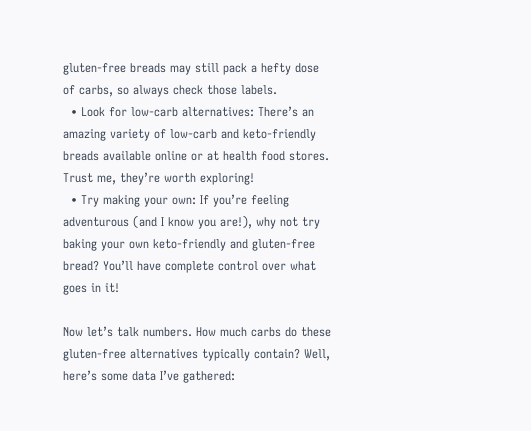gluten-free breads may still pack a hefty dose of carbs, so always check those labels.
  • Look for low-carb alternatives: There’s an amazing variety of low-carb and keto-friendly breads available online or at health food stores. Trust me, they’re worth exploring!
  • Try making your own: If you’re feeling adventurous (and I know you are!), why not try baking your own keto-friendly and gluten-free bread? You’ll have complete control over what goes in it!

Now let’s talk numbers. How much carbs do these gluten-free alternatives typically contain? Well, here’s some data I’ve gathered: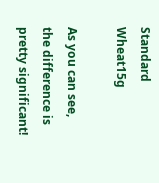Standard Wheat15g

As you can see, the difference is pretty significant!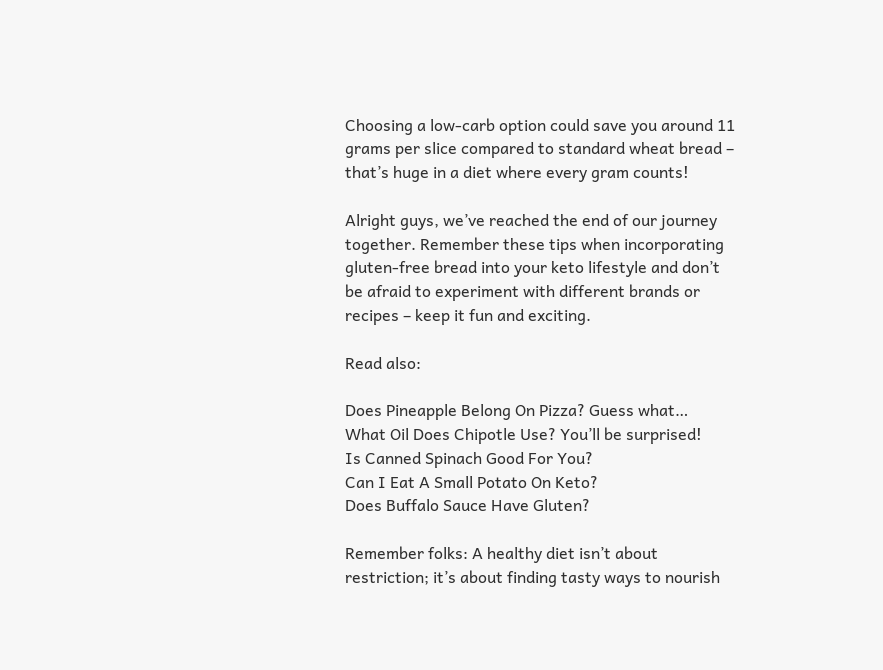Choosing a low-carb option could save you around 11 grams per slice compared to standard wheat bread – that’s huge in a diet where every gram counts!

Alright guys, we’ve reached the end of our journey together. Remember these tips when incorporating gluten-free bread into your keto lifestyle and don’t be afraid to experiment with different brands or recipes – keep it fun and exciting.

Read also:

Does Pineapple Belong On Pizza? Guess what…
What Oil Does Chipotle Use? You’ll be surprised!
Is Canned Spinach Good For You?
Can I Eat A Small Potato On Keto?
Does Buffalo Sauce Have Gluten?

Remember folks: A healthy diet isn’t about restriction; it’s about finding tasty ways to nourish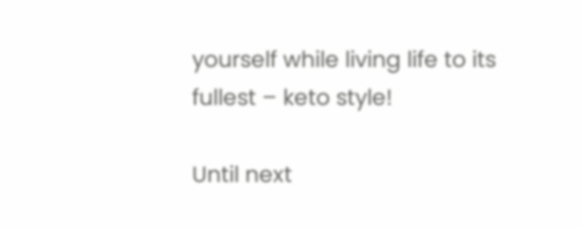yourself while living life to its fullest – keto style!

Until next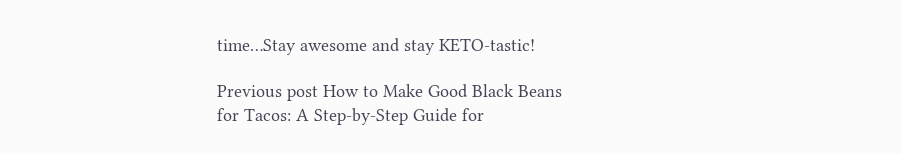time…Stay awesome and stay KETO-tastic!

Previous post How to Make Good Black Beans for Tacos: A Step-by-Step Guide for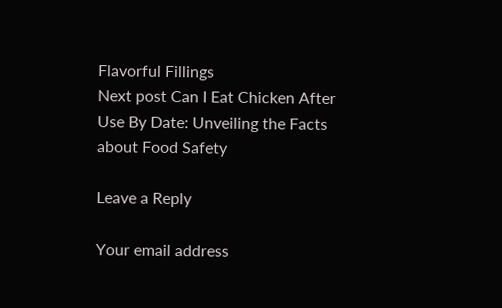Flavorful Fillings
Next post Can I Eat Chicken After Use By Date: Unveiling the Facts about Food Safety

Leave a Reply

Your email address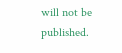will not be published.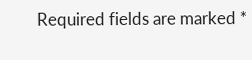Required fields are marked *